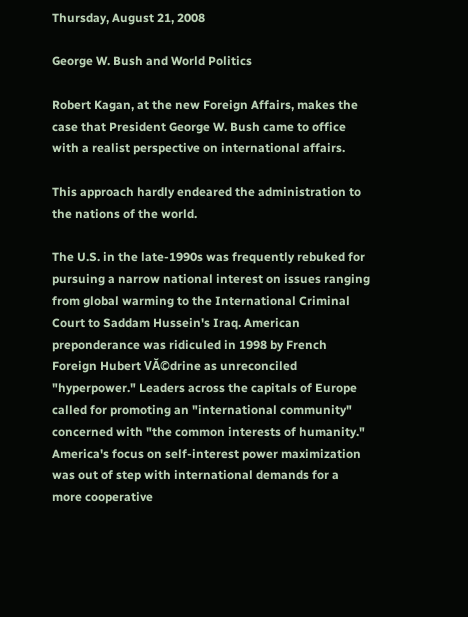Thursday, August 21, 2008

George W. Bush and World Politics

Robert Kagan, at the new Foreign Affairs, makes the case that President George W. Bush came to office with a realist perspective on international affairs.

This approach hardly endeared the administration to the nations of the world.

The U.S. in the late-1990s was frequently rebuked for pursuing a narrow national interest on issues ranging from global warming to the International Criminal Court to Saddam Hussein's Iraq. American preponderance was ridiculed in 1998 by French Foreign Hubert VĂ©drine as unreconciled "hyperpower." Leaders across the capitals of Europe called for promoting an "international community" concerned with "the common interests of humanity." America's focus on self-interest power maximization was out of step with international demands for a more cooperative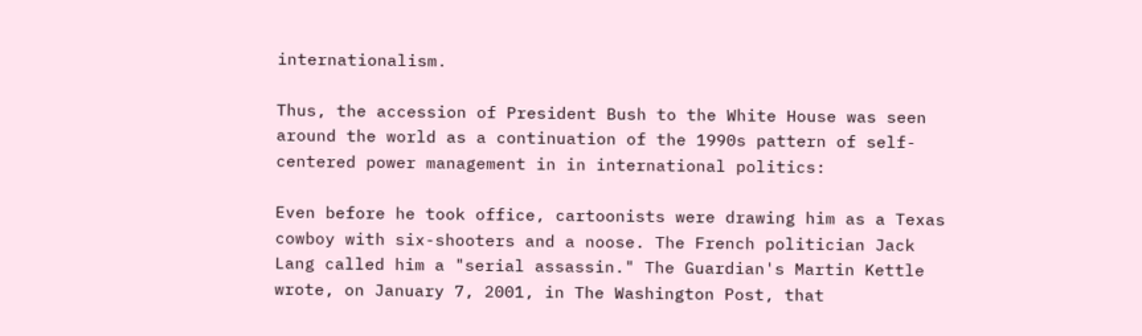internationalism.

Thus, the accession of President Bush to the White House was seen around the world as a continuation of the 1990s pattern of self-centered power management in in international politics:

Even before he took office, cartoonists were drawing him as a Texas cowboy with six-shooters and a noose. The French politician Jack Lang called him a "serial assassin." The Guardian's Martin Kettle wrote, on January 7, 2001, in The Washington Post, that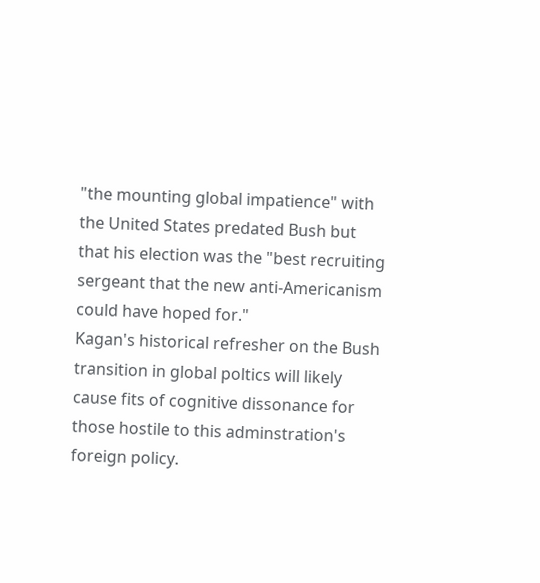"the mounting global impatience" with the United States predated Bush but that his election was the "best recruiting sergeant that the new anti-Americanism could have hoped for."
Kagan's historical refresher on the Bush transition in global poltics will likely cause fits of cognitive dissonance for those hostile to this adminstration's foreign policy.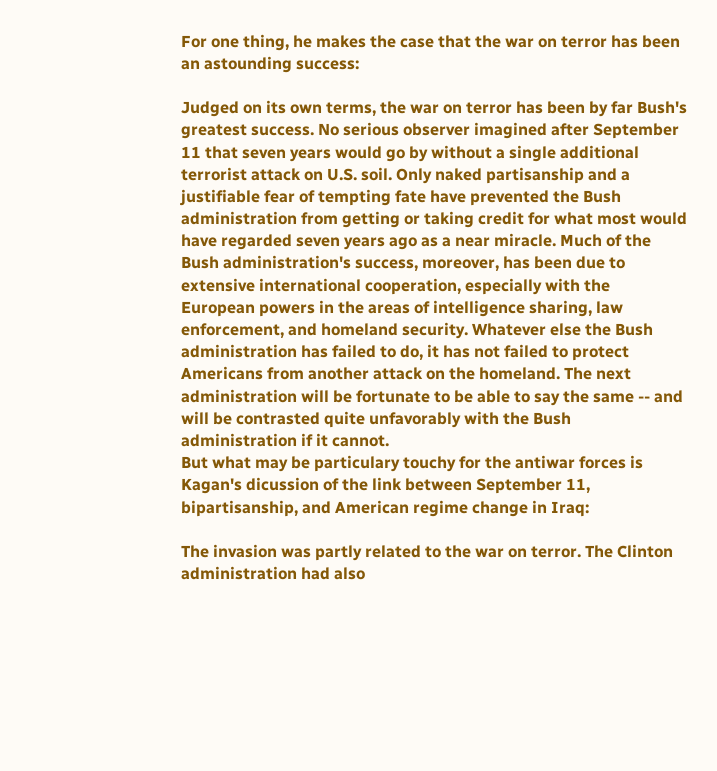For one thing, he makes the case that the war on terror has been an astounding success:

Judged on its own terms, the war on terror has been by far Bush's greatest success. No serious observer imagined after September 11 that seven years would go by without a single additional terrorist attack on U.S. soil. Only naked partisanship and a justifiable fear of tempting fate have prevented the Bush administration from getting or taking credit for what most would have regarded seven years ago as a near miracle. Much of the Bush administration's success, moreover, has been due to extensive international cooperation, especially with the European powers in the areas of intelligence sharing, law enforcement, and homeland security. Whatever else the Bush administration has failed to do, it has not failed to protect Americans from another attack on the homeland. The next administration will be fortunate to be able to say the same -- and will be contrasted quite unfavorably with the Bush administration if it cannot.
But what may be particulary touchy for the antiwar forces is Kagan's dicussion of the link between September 11, bipartisanship, and American regime change in Iraq:

The invasion was partly related to the war on terror. The Clinton administration had also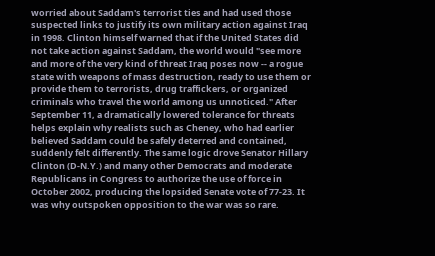worried about Saddam's terrorist ties and had used those suspected links to justify its own military action against Iraq in 1998. Clinton himself warned that if the United States did not take action against Saddam, the world would "see more and more of the very kind of threat Iraq poses now -- a rogue state with weapons of mass destruction, ready to use them or provide them to terrorists, drug traffickers, or organized criminals who travel the world among us unnoticed." After September 11, a dramatically lowered tolerance for threats helps explain why realists such as Cheney, who had earlier believed Saddam could be safely deterred and contained, suddenly felt differently. The same logic drove Senator Hillary Clinton (D-N.Y.) and many other Democrats and moderate Republicans in Congress to authorize the use of force in October 2002, producing the lopsided Senate vote of 77-23. It was why outspoken opposition to the war was so rare.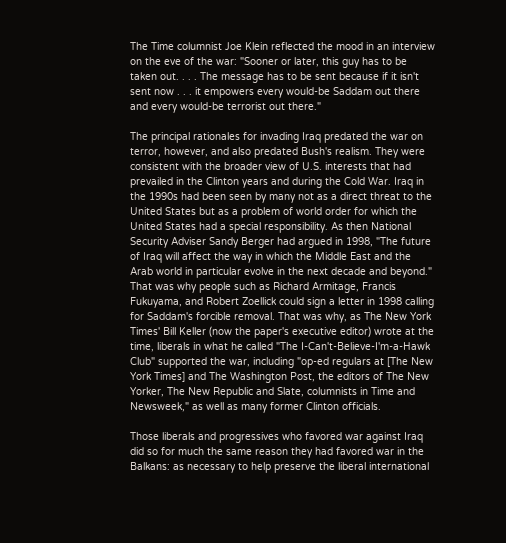The Time columnist Joe Klein reflected the mood in an interview on the eve of the war: "Sooner or later, this guy has to be taken out. . . . The message has to be sent because if it isn't sent now . . . it empowers every would-be Saddam out there and every would-be terrorist out there."

The principal rationales for invading Iraq predated the war on terror, however, and also predated Bush's realism. They were consistent with the broader view of U.S. interests that had prevailed in the Clinton years and during the Cold War. Iraq in the 1990s had been seen by many not as a direct threat to the United States but as a problem of world order for which the United States had a special responsibility. As then National Security Adviser Sandy Berger had argued in 1998, "The future of Iraq will affect the way in which the Middle East and the Arab world in particular evolve in the next decade and beyond." That was why people such as Richard Armitage, Francis Fukuyama, and Robert Zoellick could sign a letter in 1998 calling for Saddam's forcible removal. That was why, as The New York Times' Bill Keller (now the paper's executive editor) wrote at the time, liberals in what he called "The I-Can't-Believe-I'm-a-Hawk Club" supported the war, including "op-ed regulars at [The New York Times] and The Washington Post, the editors of The New Yorker, The New Republic and Slate, columnists in Time and Newsweek," as well as many former Clinton officials.

Those liberals and progressives who favored war against Iraq did so for much the same reason they had favored war in the Balkans: as necessary to help preserve the liberal international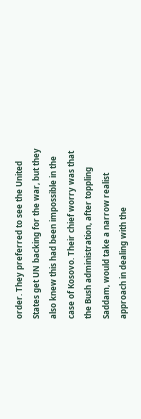order. They preferred to see the United States get UN backing for the war, but they also knew this had been impossible in the case of Kosovo. Their chief worry was that the Bush administration, after toppling Saddam, would take a narrow realist approach in dealing with the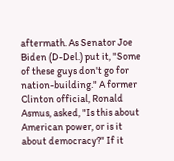aftermath. As Senator Joe Biden (D-Del.) put it, "Some of these guys don't go for nation-building." A former Clinton official, Ronald Asmus, asked, "Is this about American power, or is it about democracy?" If it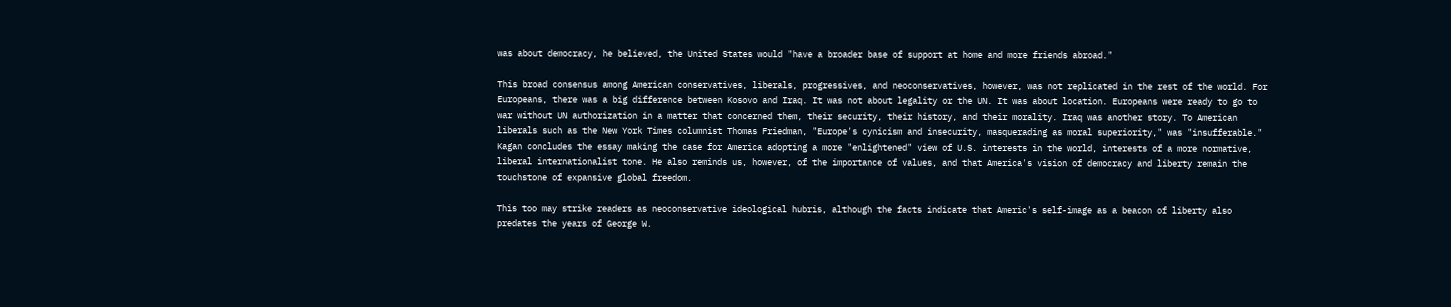was about democracy, he believed, the United States would "have a broader base of support at home and more friends abroad."

This broad consensus among American conservatives, liberals, progressives, and neoconservatives, however, was not replicated in the rest of the world. For Europeans, there was a big difference between Kosovo and Iraq. It was not about legality or the UN. It was about location. Europeans were ready to go to war without UN authorization in a matter that concerned them, their security, their history, and their morality. Iraq was another story. To American liberals such as the New York Times columnist Thomas Friedman, "Europe's cynicism and insecurity, masquerading as moral superiority," was "insufferable."
Kagan concludes the essay making the case for America adopting a more "enlightened" view of U.S. interests in the world, interests of a more normative, liberal internationalist tone. He also reminds us, however, of the importance of values, and that America's vision of democracy and liberty remain the touchstone of expansive global freedom.

This too may strike readers as neoconservative ideological hubris, although the facts indicate that Americ's self-image as a beacon of liberty also predates the years of George W.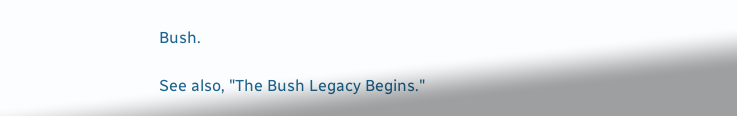Bush.

See also, "The Bush Legacy Begins."